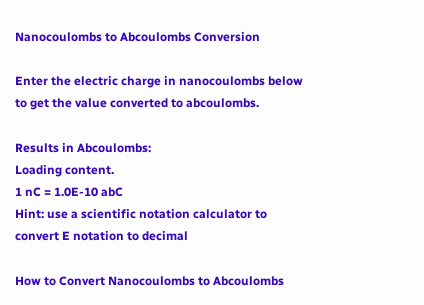Nanocoulombs to Abcoulombs Conversion

Enter the electric charge in nanocoulombs below to get the value converted to abcoulombs.

Results in Abcoulombs:
Loading content.
1 nC = 1.0E-10 abC
Hint: use a scientific notation calculator to convert E notation to decimal

How to Convert Nanocoulombs to Abcoulombs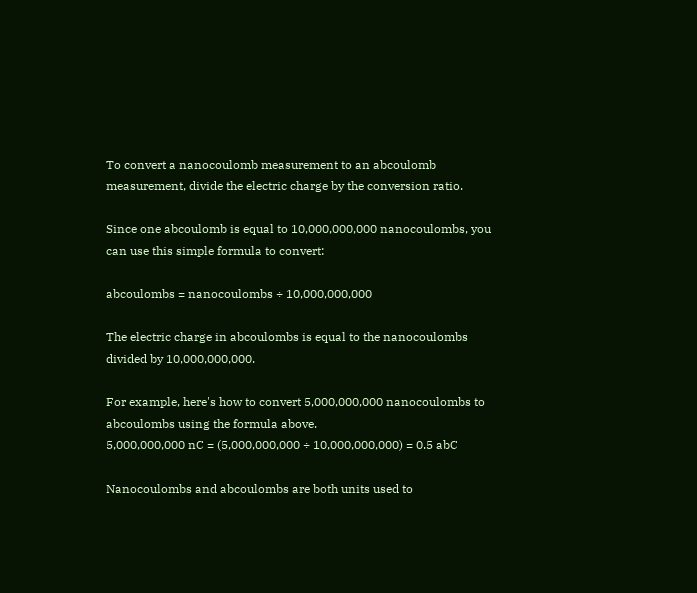To convert a nanocoulomb measurement to an abcoulomb measurement, divide the electric charge by the conversion ratio.

Since one abcoulomb is equal to 10,000,000,000 nanocoulombs, you can use this simple formula to convert:

abcoulombs = nanocoulombs ÷ 10,000,000,000

The electric charge in abcoulombs is equal to the nanocoulombs divided by 10,000,000,000.

For example, here's how to convert 5,000,000,000 nanocoulombs to abcoulombs using the formula above.
5,000,000,000 nC = (5,000,000,000 ÷ 10,000,000,000) = 0.5 abC

Nanocoulombs and abcoulombs are both units used to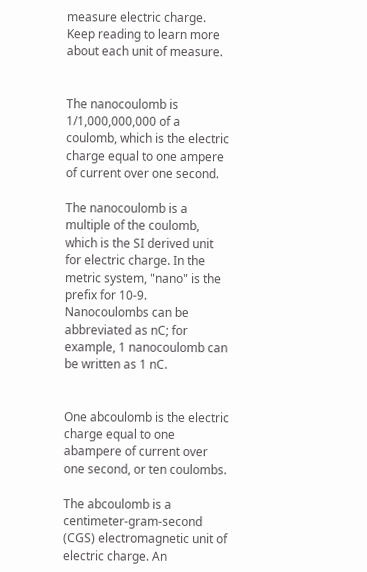measure electric charge. Keep reading to learn more about each unit of measure.


The nanocoulomb is 1/1,000,000,000 of a coulomb, which is the electric charge equal to one ampere of current over one second.

The nanocoulomb is a multiple of the coulomb, which is the SI derived unit for electric charge. In the metric system, "nano" is the prefix for 10-9. Nanocoulombs can be abbreviated as nC; for example, 1 nanocoulomb can be written as 1 nC.


One abcoulomb is the electric charge equal to one abampere of current over one second, or ten coulombs.

The abcoulomb is a centimeter-gram-second (CGS) electromagnetic unit of electric charge. An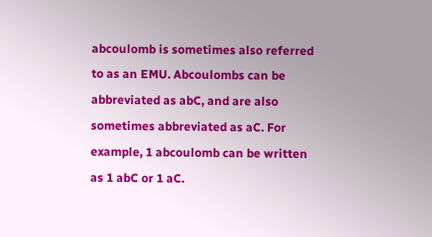abcoulomb is sometimes also referred to as an EMU. Abcoulombs can be abbreviated as abC, and are also sometimes abbreviated as aC. For example, 1 abcoulomb can be written as 1 abC or 1 aC.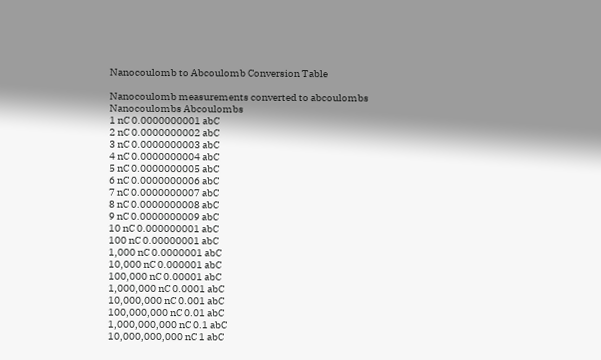Nanocoulomb to Abcoulomb Conversion Table

Nanocoulomb measurements converted to abcoulombs
Nanocoulombs Abcoulombs
1 nC 0.0000000001 abC
2 nC 0.0000000002 abC
3 nC 0.0000000003 abC
4 nC 0.0000000004 abC
5 nC 0.0000000005 abC
6 nC 0.0000000006 abC
7 nC 0.0000000007 abC
8 nC 0.0000000008 abC
9 nC 0.0000000009 abC
10 nC 0.000000001 abC
100 nC 0.00000001 abC
1,000 nC 0.0000001 abC
10,000 nC 0.000001 abC
100,000 nC 0.00001 abC
1,000,000 nC 0.0001 abC
10,000,000 nC 0.001 abC
100,000,000 nC 0.01 abC
1,000,000,000 nC 0.1 abC
10,000,000,000 nC 1 abC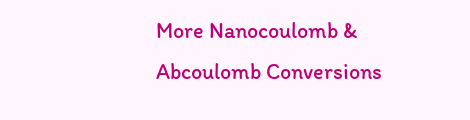More Nanocoulomb & Abcoulomb Conversions